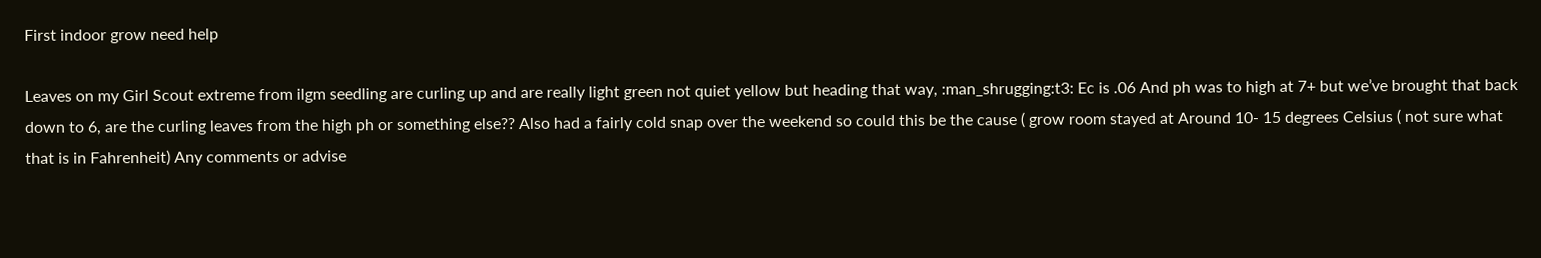First indoor grow need help

Leaves on my Girl Scout extreme from ilgm seedling are curling up and are really light green not quiet yellow but heading that way, :man_shrugging:t3: Ec is .06 And ph was to high at 7+ but we’ve brought that back down to 6, are the curling leaves from the high ph or something else?? Also had a fairly cold snap over the weekend so could this be the cause ( grow room stayed at Around 10- 15 degrees Celsius ( not sure what that is in Fahrenheit) Any comments or advise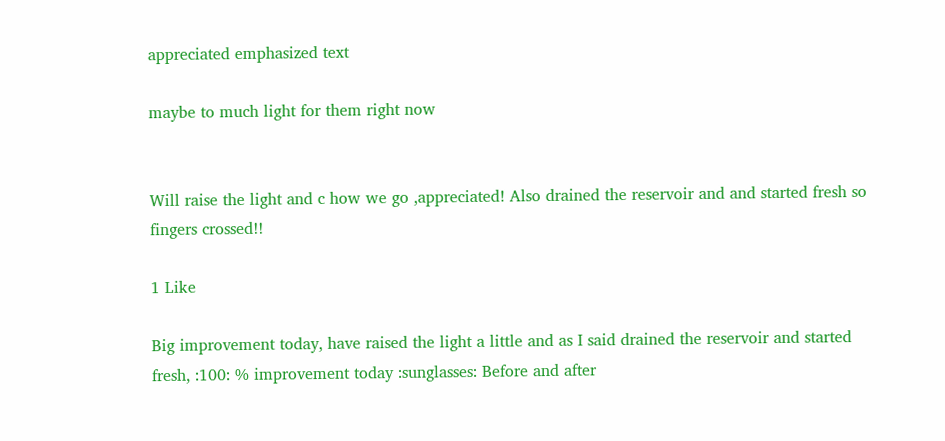appreciated emphasized text

maybe to much light for them right now


Will raise the light and c how we go ,appreciated! Also drained the reservoir and and started fresh so fingers crossed!!

1 Like

Big improvement today, have raised the light a little and as I said drained the reservoir and started fresh, :100: % improvement today :sunglasses: Before and after